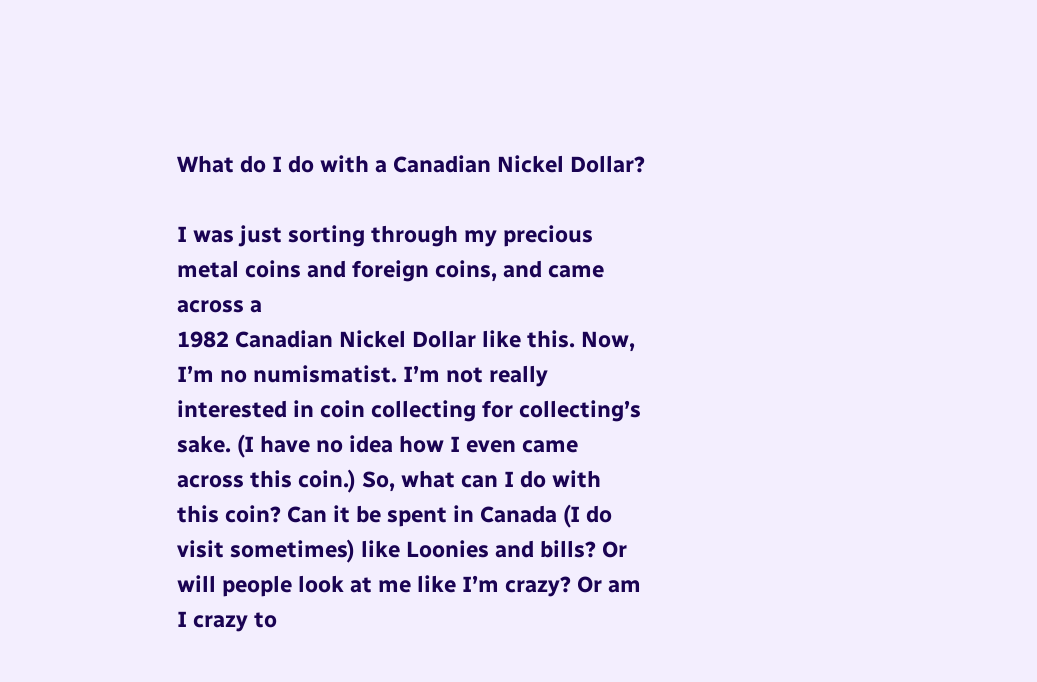What do I do with a Canadian Nickel Dollar?

I was just sorting through my precious metal coins and foreign coins, and came across a
1982 Canadian Nickel Dollar like this. Now, I’m no numismatist. I’m not really interested in coin collecting for collecting’s sake. (I have no idea how I even came across this coin.) So, what can I do with this coin? Can it be spent in Canada (I do visit sometimes) like Loonies and bills? Or will people look at me like I’m crazy? Or am I crazy to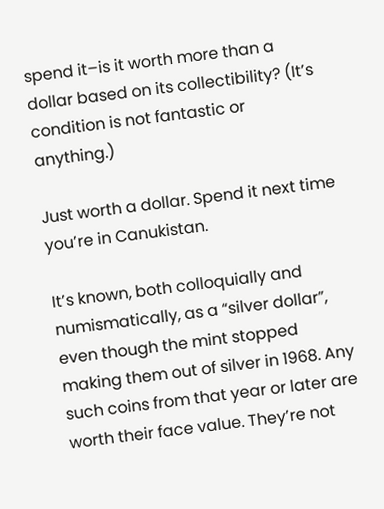spend it–is it worth more than a dollar based on its collectibility? (It’s condition is not fantastic or anything.)

Just worth a dollar. Spend it next time you’re in Canukistan.

It’s known, both colloquially and numismatically, as a “silver dollar”, even though the mint stopped making them out of silver in 1968. Any such coins from that year or later are worth their face value. They’re not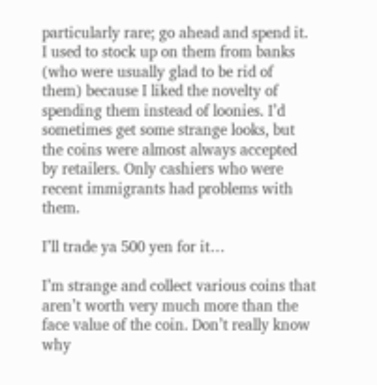particularly rare; go ahead and spend it. I used to stock up on them from banks (who were usually glad to be rid of them) because I liked the novelty of spending them instead of loonies. I’d sometimes get some strange looks, but the coins were almost always accepted by retailers. Only cashiers who were recent immigrants had problems with them.

I’ll trade ya 500 yen for it…

I’m strange and collect various coins that aren’t worth very much more than the face value of the coin. Don’t really know why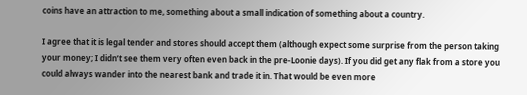coins have an attraction to me, something about a small indication of something about a country.

I agree that it is legal tender and stores should accept them (although expect some surprise from the person taking your money; I didn’t see them very often even back in the pre-Loonie days). If you did get any flak from a store you could always wander into the nearest bank and trade it in. That would be even more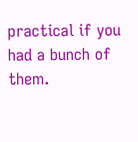practical if you had a bunch of them.